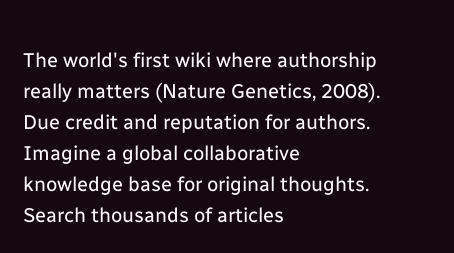The world's first wiki where authorship really matters (Nature Genetics, 2008). Due credit and reputation for authors. Imagine a global collaborative knowledge base for original thoughts. Search thousands of articles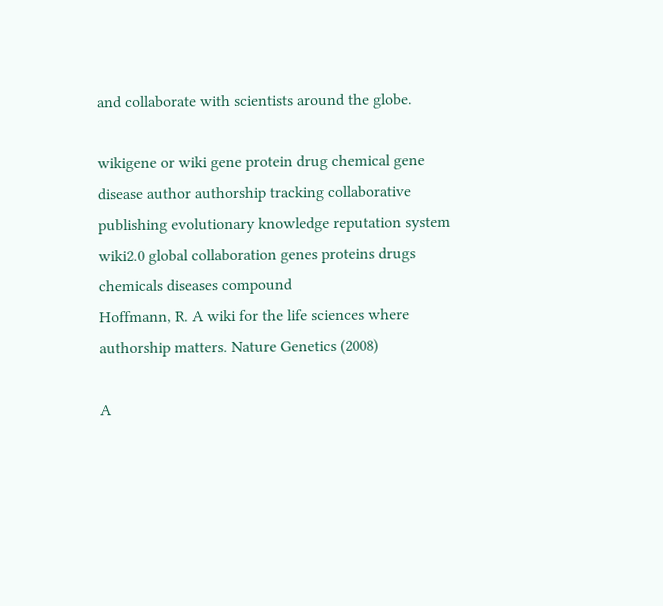and collaborate with scientists around the globe.

wikigene or wiki gene protein drug chemical gene disease author authorship tracking collaborative publishing evolutionary knowledge reputation system wiki2.0 global collaboration genes proteins drugs chemicals diseases compound
Hoffmann, R. A wiki for the life sciences where authorship matters. Nature Genetics (2008)

A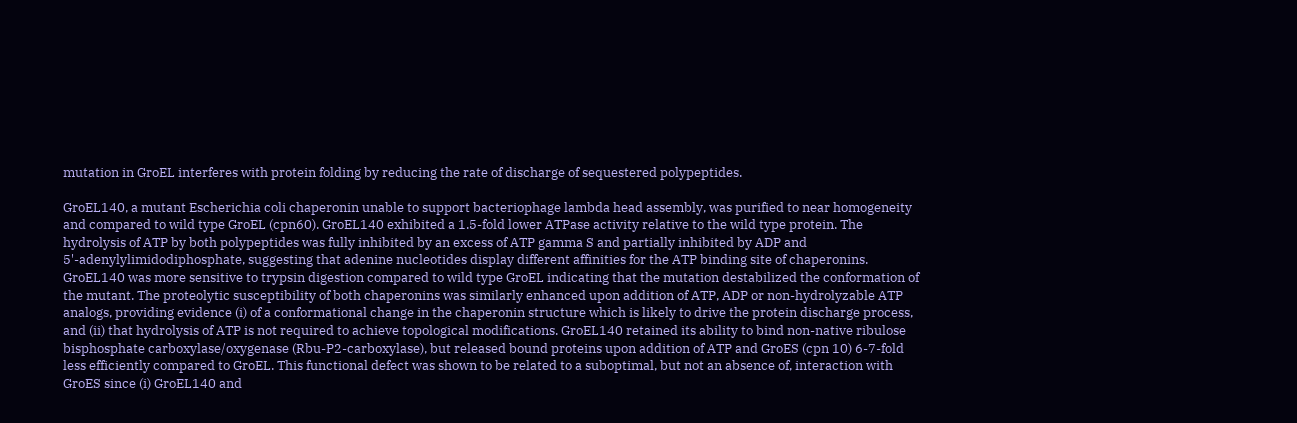mutation in GroEL interferes with protein folding by reducing the rate of discharge of sequestered polypeptides.

GroEL140, a mutant Escherichia coli chaperonin unable to support bacteriophage lambda head assembly, was purified to near homogeneity and compared to wild type GroEL (cpn60). GroEL140 exhibited a 1.5-fold lower ATPase activity relative to the wild type protein. The hydrolysis of ATP by both polypeptides was fully inhibited by an excess of ATP gamma S and partially inhibited by ADP and 5'-adenylylimidodiphosphate, suggesting that adenine nucleotides display different affinities for the ATP binding site of chaperonins. GroEL140 was more sensitive to trypsin digestion compared to wild type GroEL indicating that the mutation destabilized the conformation of the mutant. The proteolytic susceptibility of both chaperonins was similarly enhanced upon addition of ATP, ADP or non-hydrolyzable ATP analogs, providing evidence (i) of a conformational change in the chaperonin structure which is likely to drive the protein discharge process, and (ii) that hydrolysis of ATP is not required to achieve topological modifications. GroEL140 retained its ability to bind non-native ribulose bisphosphate carboxylase/oxygenase (Rbu-P2-carboxylase), but released bound proteins upon addition of ATP and GroES (cpn 10) 6-7-fold less efficiently compared to GroEL. This functional defect was shown to be related to a suboptimal, but not an absence of, interaction with GroES since (i) GroEL140 and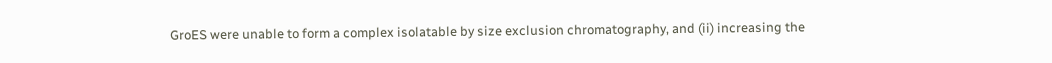GroES were unable to form a complex isolatable by size exclusion chromatography, and (ii) increasing the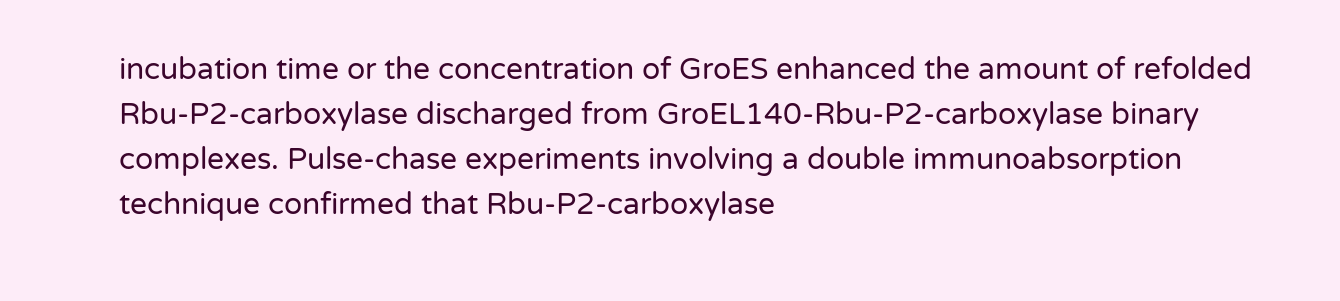incubation time or the concentration of GroES enhanced the amount of refolded Rbu-P2-carboxylase discharged from GroEL140-Rbu-P2-carboxylase binary complexes. Pulse-chase experiments involving a double immunoabsorption technique confirmed that Rbu-P2-carboxylase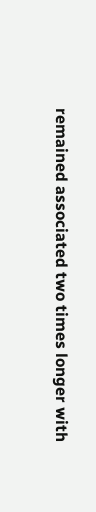remained associated two times longer with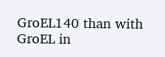GroEL140 than with GroEL in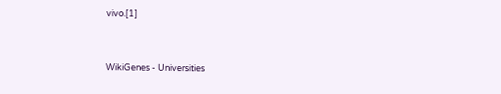vivo.[1]


WikiGenes - Universities